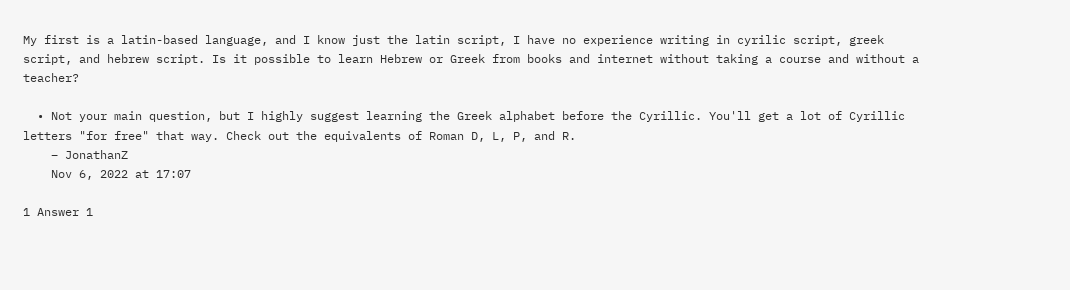My first is a latin-based language, and I know just the latin script, I have no experience writing in cyrilic script, greek script, and hebrew script. Is it possible to learn Hebrew or Greek from books and internet without taking a course and without a teacher?

  • Not your main question, but I highly suggest learning the Greek alphabet before the Cyrillic. You'll get a lot of Cyrillic letters "for free" that way. Check out the equivalents of Roman D, L, P, and R.
    – JonathanZ
    Nov 6, 2022 at 17:07

1 Answer 1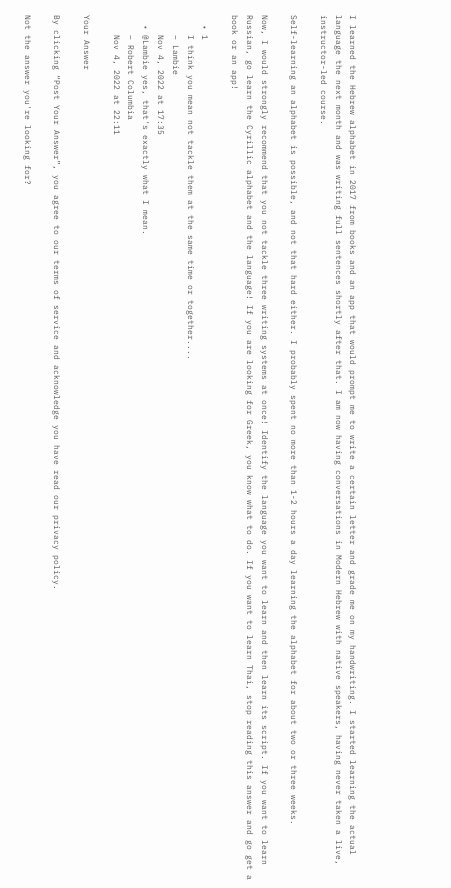I learned the Hebrew alphabet in 2017 from books and an app that would prompt me to write a certain letter and grade me on my handwriting. I started learning the actual language the next month and was writing full sentences shortly after that. I am now having conversations in Modern Hebrew with native speakers, having never taken a live, instructor-led course.

Self-learning an alphabet is possible, and not that hard either. I probably spent no more than 1-2 hours a day learning the alphabet for about two or three weeks.

Now, I would strongly recommend that you not tackle three writing systems at once! Identify the language you want to learn and then learn its script. If you want to learn Russian, go learn the Cyrillic alphabet and the language! If you are looking for Greek, you know what to do. If you want to learn Thai, stop reading this answer and go get a book or an app!

  • 1
    I think you mean not tackle them at the same time or together....
    – Lambie
    Nov 4, 2022 at 17:35
  • @Lambie yes, that's exactly what I mean.
    – Robert Columbia
    Nov 4, 2022 at 22:11

Your Answer

By clicking “Post Your Answer”, you agree to our terms of service and acknowledge you have read our privacy policy.

Not the answer you're looking for?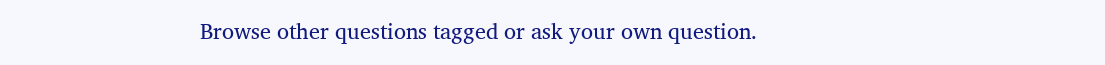Browse other questions tagged or ask your own question.